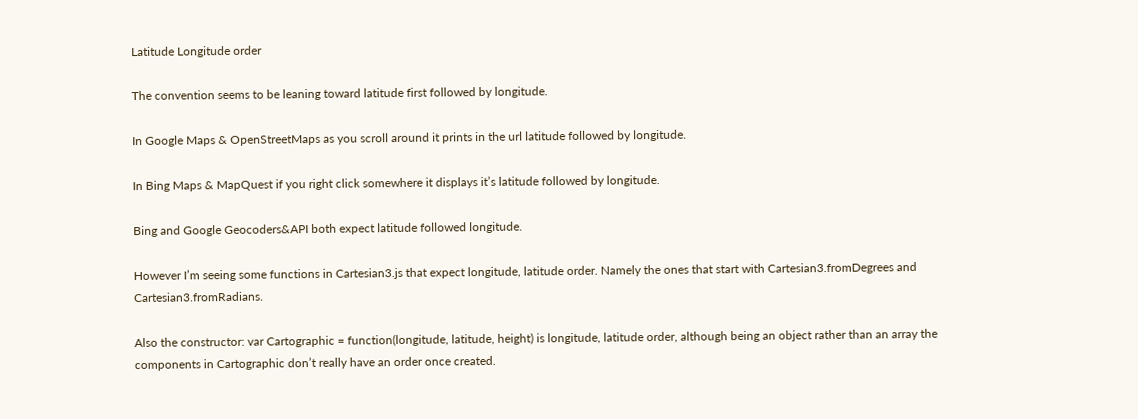Latitude Longitude order

The convention seems to be leaning toward latitude first followed by longitude.

In Google Maps & OpenStreetMaps as you scroll around it prints in the url latitude followed by longitude.

In Bing Maps & MapQuest if you right click somewhere it displays it’s latitude followed by longitude.

Bing and Google Geocoders&API both expect latitude followed longitude.

However I’m seeing some functions in Cartesian3.js that expect longitude, latitude order. Namely the ones that start with Cartesian3.fromDegrees and Cartesian3.fromRadians.

Also the constructor: var Cartographic = function(longitude, latitude, height) is longitude, latitude order, although being an object rather than an array the components in Cartographic don’t really have an order once created.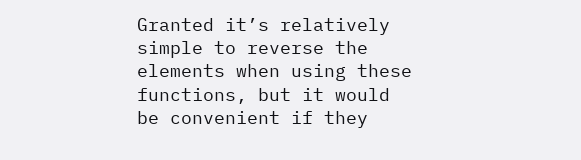Granted it’s relatively simple to reverse the elements when using these functions, but it would be convenient if they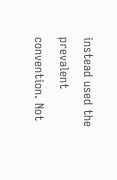instead used the prevalent convention. Not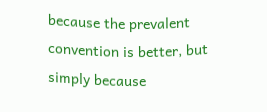because the prevalent convention is better, but simply because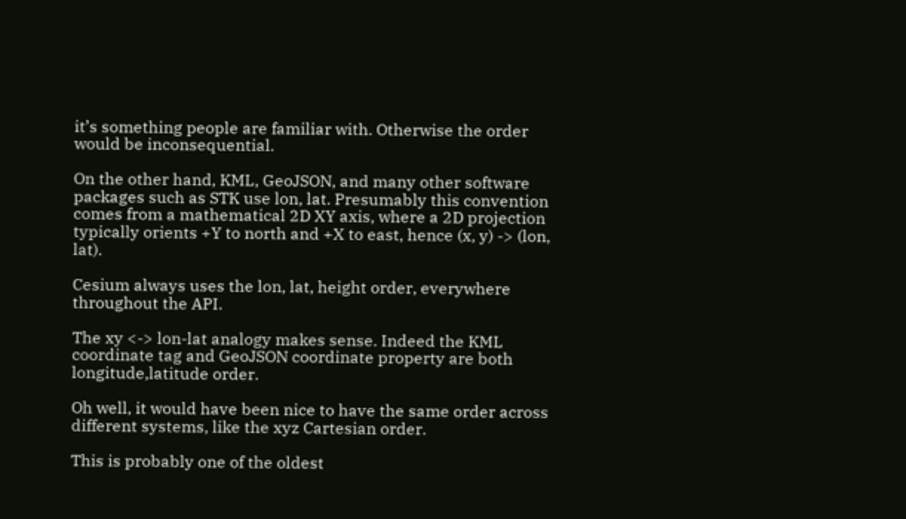it’s something people are familiar with. Otherwise the order would be inconsequential.

On the other hand, KML, GeoJSON, and many other software packages such as STK use lon, lat. Presumably this convention comes from a mathematical 2D XY axis, where a 2D projection typically orients +Y to north and +X to east, hence (x, y) -> (lon, lat).

Cesium always uses the lon, lat, height order, everywhere throughout the API.

The xy <-> lon-lat analogy makes sense. Indeed the KML coordinate tag and GeoJSON coordinate property are both longitude,latitude order.

Oh well, it would have been nice to have the same order across different systems, like the xyz Cartesian order.

This is probably one of the oldest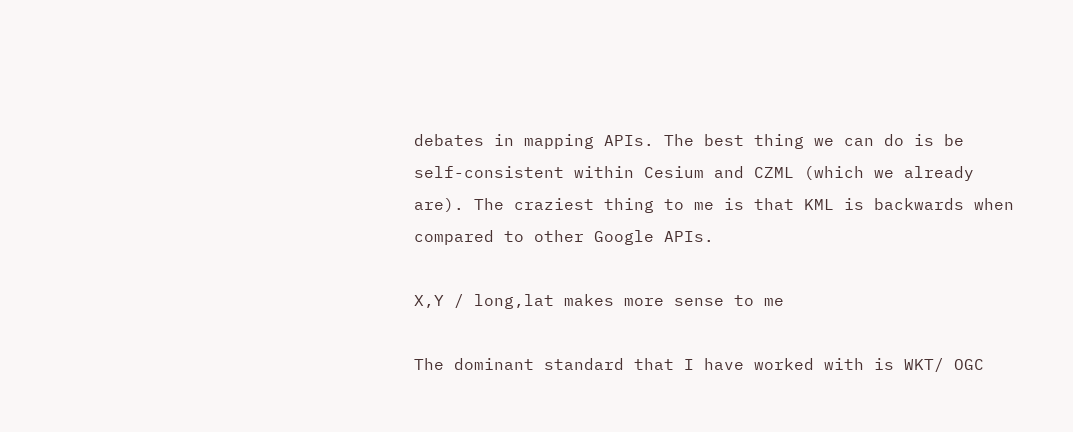debates in mapping APIs. The best thing we can do is be self-consistent within Cesium and CZML (which we already are). The craziest thing to me is that KML is backwards when compared to other Google APIs.

X,Y / long,lat makes more sense to me

The dominant standard that I have worked with is WKT/ OGC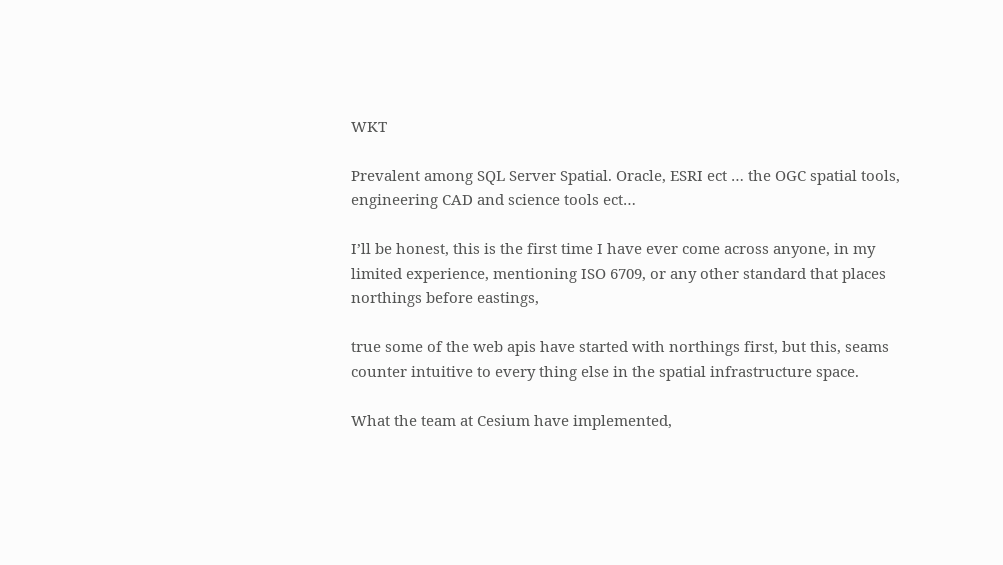WKT

Prevalent among SQL Server Spatial. Oracle, ESRI ect … the OGC spatial tools, engineering CAD and science tools ect…

I’ll be honest, this is the first time I have ever come across anyone, in my limited experience, mentioning ISO 6709, or any other standard that places northings before eastings,

true some of the web apis have started with northings first, but this, seams counter intuitive to every thing else in the spatial infrastructure space.

What the team at Cesium have implemented,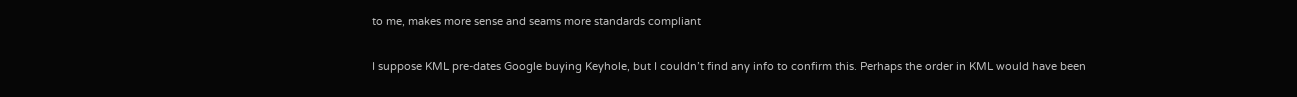to me, makes more sense and seams more standards compliant

I suppose KML pre-dates Google buying Keyhole, but I couldn’t find any info to confirm this. Perhaps the order in KML would have been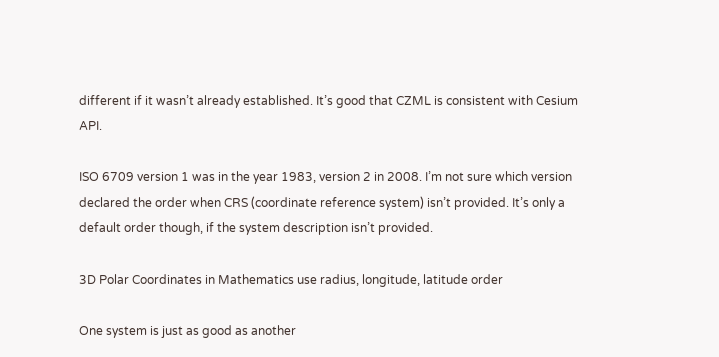different if it wasn’t already established. It’s good that CZML is consistent with Cesium API.

ISO 6709 version 1 was in the year 1983, version 2 in 2008. I’m not sure which version declared the order when CRS (coordinate reference system) isn’t provided. It’s only a default order though, if the system description isn’t provided.

3D Polar Coordinates in Mathematics use radius, longitude, latitude order

One system is just as good as another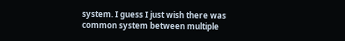system. I guess I just wish there was common system between multiple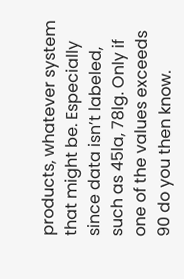products, whatever system that might be. Especially since data isn’t labeled, such as 45la, 78lg. Only if one of the values exceeds 90 do you then know.